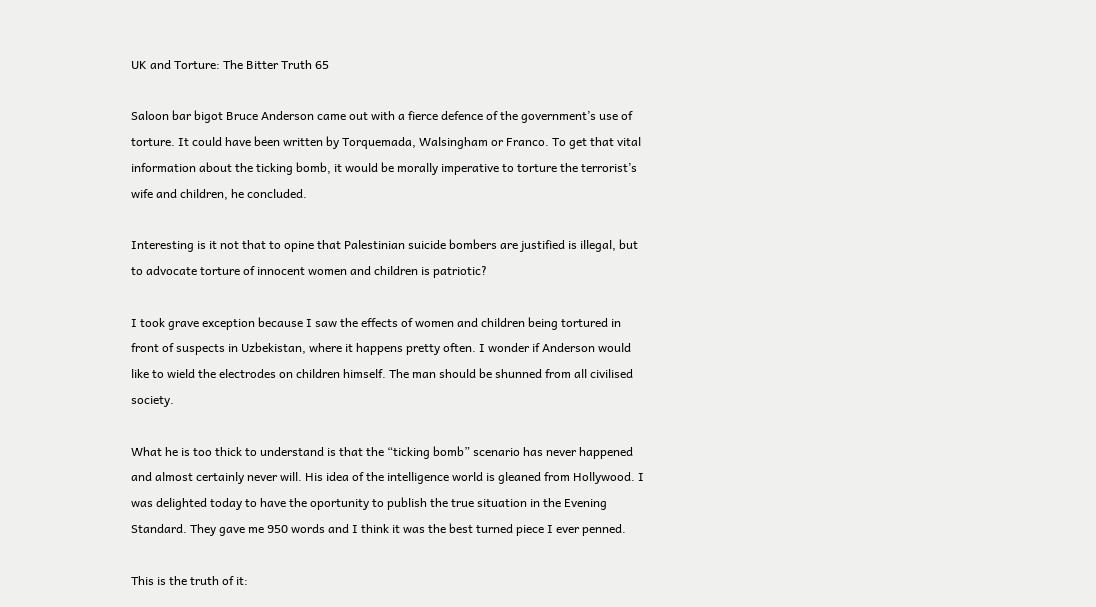UK and Torture: The Bitter Truth 65

Saloon bar bigot Bruce Anderson came out with a fierce defence of the government’s use of torture. It could have been written by Torquemada, Walsingham or Franco. To get that vital information about the ticking bomb, it would be morally imperative to torture the terrorist’s wife and children, he concluded.

Interesting is it not that to opine that Palestinian suicide bombers are justified is illegal, but to advocate torture of innocent women and children is patriotic?

I took grave exception because I saw the effects of women and children being tortured in front of suspects in Uzbekistan, where it happens pretty often. I wonder if Anderson would like to wield the electrodes on children himself. The man should be shunned from all civilised society.

What he is too thick to understand is that the “ticking bomb” scenario has never happened and almost certainly never will. His idea of the intelligence world is gleaned from Hollywood. I was delighted today to have the oportunity to publish the true situation in the Evening Standard. They gave me 950 words and I think it was the best turned piece I ever penned.

This is the truth of it: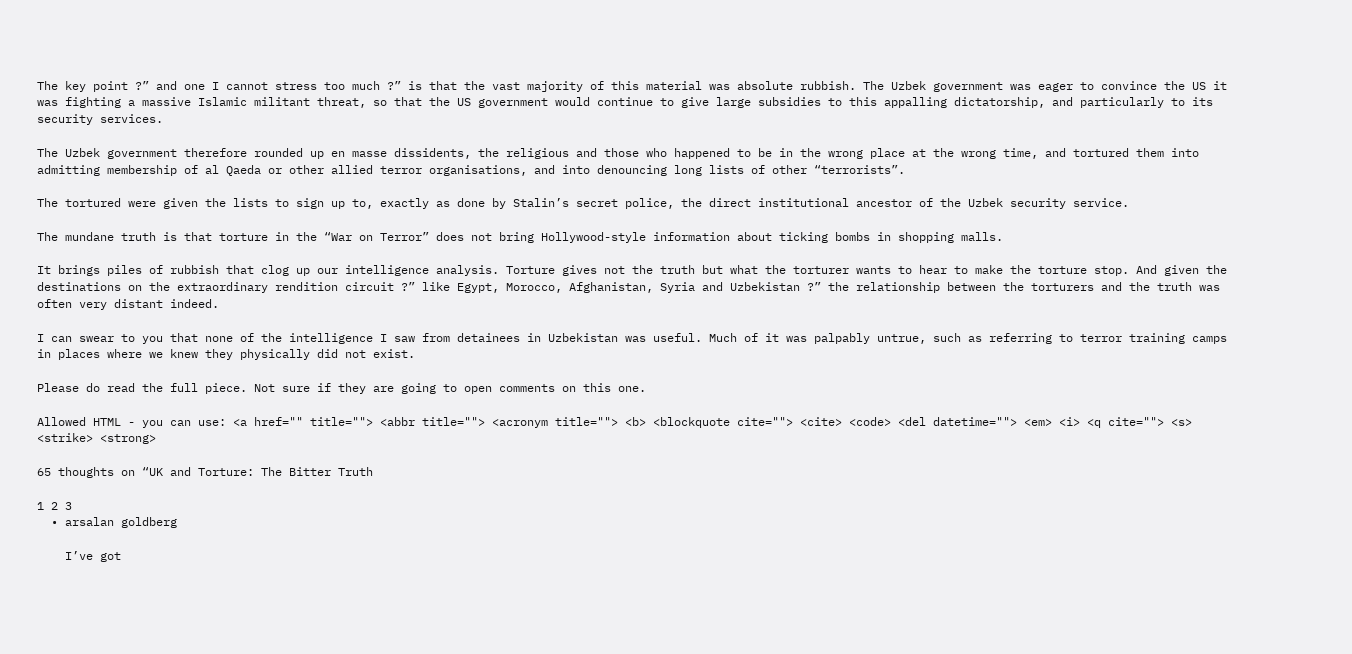The key point ?” and one I cannot stress too much ?” is that the vast majority of this material was absolute rubbish. The Uzbek government was eager to convince the US it was fighting a massive Islamic militant threat, so that the US government would continue to give large subsidies to this appalling dictatorship, and particularly to its security services.

The Uzbek government therefore rounded up en masse dissidents, the religious and those who happened to be in the wrong place at the wrong time, and tortured them into admitting membership of al Qaeda or other allied terror organisations, and into denouncing long lists of other “terrorists”.

The tortured were given the lists to sign up to, exactly as done by Stalin’s secret police, the direct institutional ancestor of the Uzbek security service.

The mundane truth is that torture in the “War on Terror” does not bring Hollywood-style information about ticking bombs in shopping malls.

It brings piles of rubbish that clog up our intelligence analysis. Torture gives not the truth but what the torturer wants to hear to make the torture stop. And given the destinations on the extraordinary rendition circuit ?” like Egypt, Morocco, Afghanistan, Syria and Uzbekistan ?” the relationship between the torturers and the truth was often very distant indeed.

I can swear to you that none of the intelligence I saw from detainees in Uzbekistan was useful. Much of it was palpably untrue, such as referring to terror training camps in places where we knew they physically did not exist.

Please do read the full piece. Not sure if they are going to open comments on this one.

Allowed HTML - you can use: <a href="" title=""> <abbr title=""> <acronym title=""> <b> <blockquote cite=""> <cite> <code> <del datetime=""> <em> <i> <q cite=""> <s> <strike> <strong>

65 thoughts on “UK and Torture: The Bitter Truth

1 2 3
  • arsalan goldberg

    I’ve got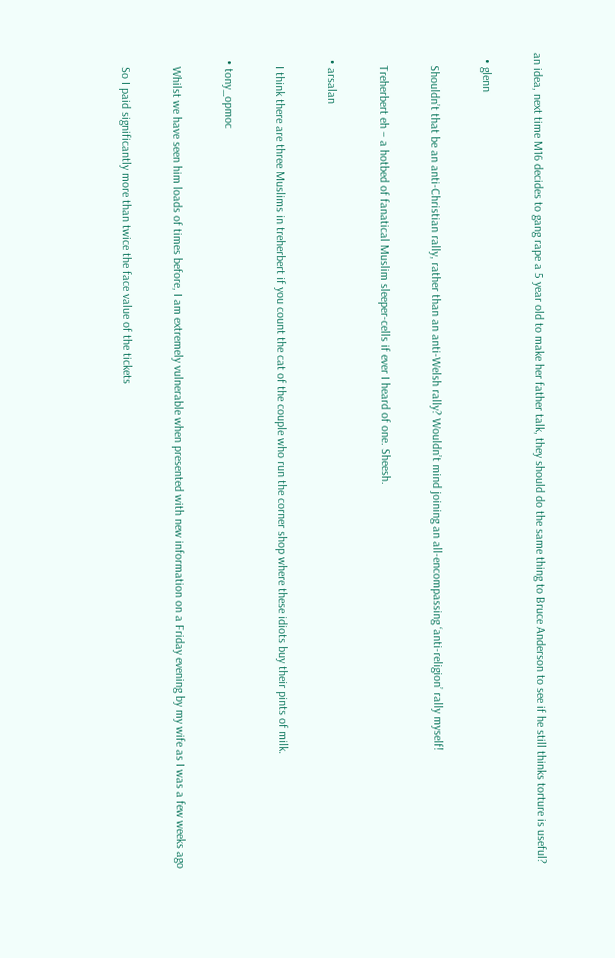an idea, next time M16 decides to gang rape a 5 year old to make her father talk, they should do the same thing to Bruce Anderson to see if he still thinks torture is useful?

  • glenn

    Shouldn’t that be an anti-Christian rally, rather than an anti-Welsh rally? Wouldn’t mind joining an all-encompassing ‘anti-religion’ rally myself!

    Treherbert eh – a hotbed of fanatical Muslim sleeper-cells if ever I heard of one. Sheesh.

  • arsalan

    I think there are three Muslims in treherbert if you count the cat of the couple who run the corner shop where these idiots buy their pints of milk.

  • tony_opmoc

    Whilst we have seen him loads of times before, I am extremely vulnerable when presented with new information on a Friday evening by my wife as I was a few weeks ago

    So I paid significantly more than twice the face value of the tickets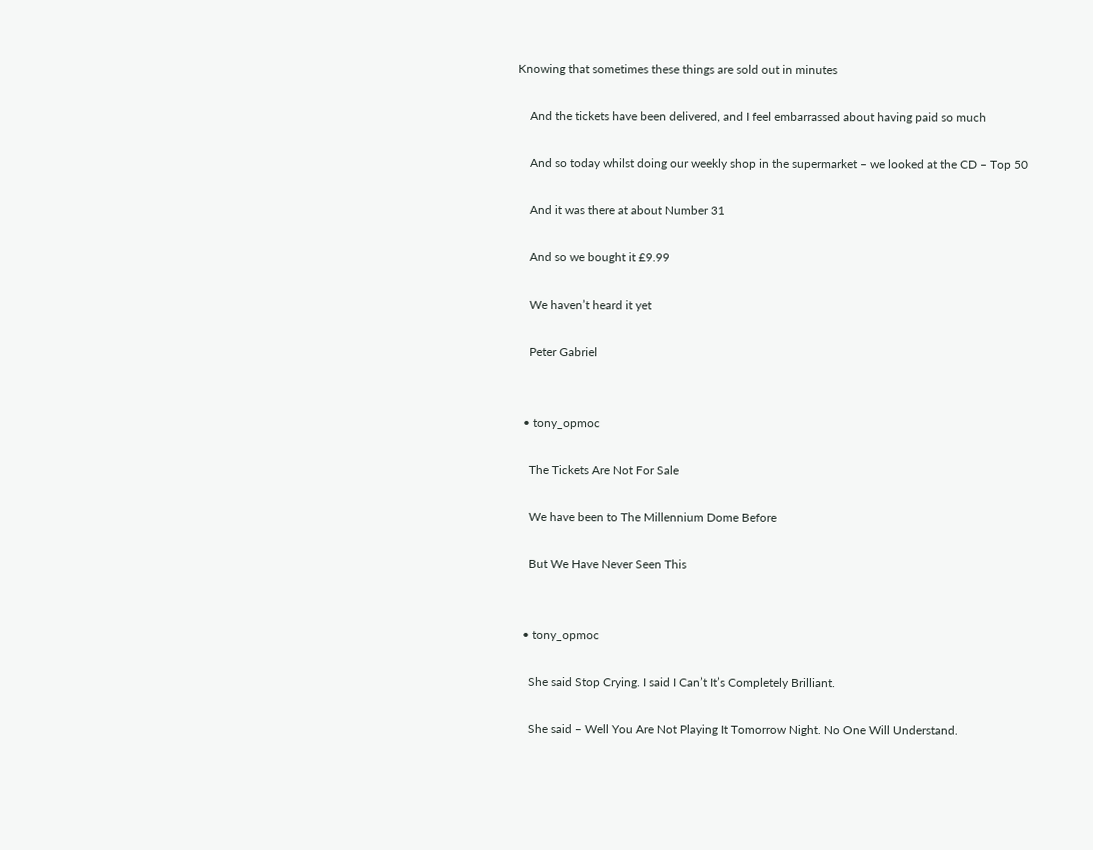Knowing that sometimes these things are sold out in minutes

    And the tickets have been delivered, and I feel embarrassed about having paid so much

    And so today whilst doing our weekly shop in the supermarket – we looked at the CD – Top 50

    And it was there at about Number 31

    And so we bought it £9.99

    We haven’t heard it yet

    Peter Gabriel


  • tony_opmoc

    The Tickets Are Not For Sale

    We have been to The Millennium Dome Before

    But We Have Never Seen This


  • tony_opmoc

    She said Stop Crying. I said I Can’t It’s Completely Brilliant.

    She said – Well You Are Not Playing It Tomorrow Night. No One Will Understand.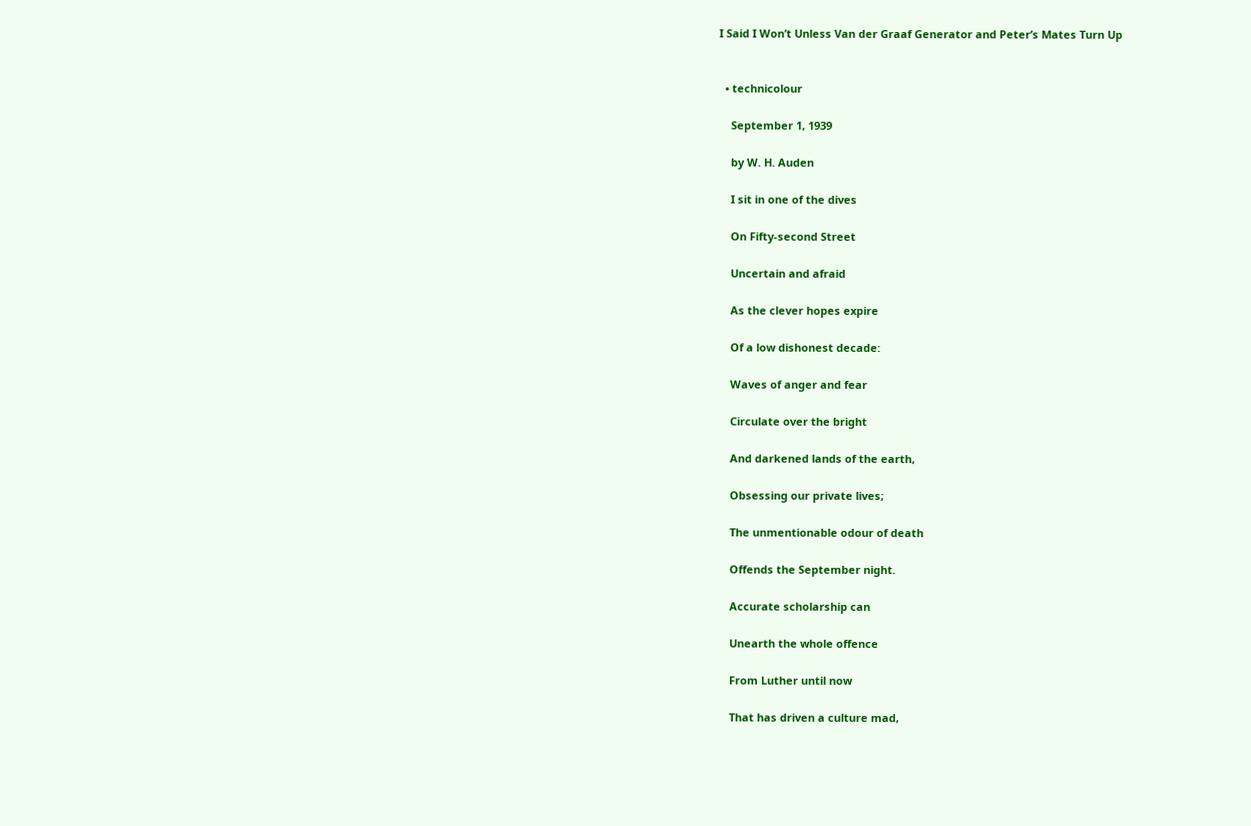I Said I Won’t Unless Van der Graaf Generator and Peter’s Mates Turn Up


  • technicolour

    September 1, 1939

    by W. H. Auden

    I sit in one of the dives

    On Fifty-second Street

    Uncertain and afraid

    As the clever hopes expire

    Of a low dishonest decade:

    Waves of anger and fear

    Circulate over the bright

    And darkened lands of the earth,

    Obsessing our private lives;

    The unmentionable odour of death

    Offends the September night.

    Accurate scholarship can

    Unearth the whole offence

    From Luther until now

    That has driven a culture mad,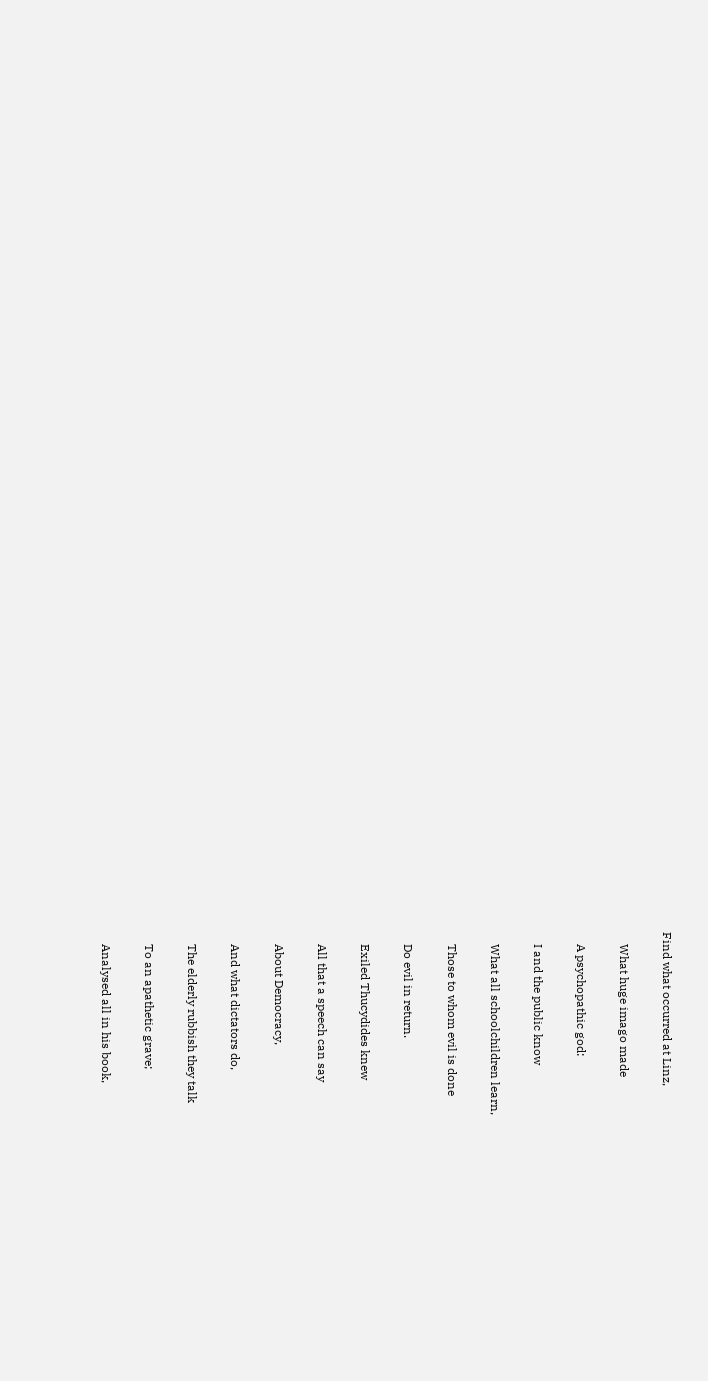Find what occurred at Linz,

    What huge imago made

    A psychopathic god:

    I and the public know

    What all schoolchildren learn,

    Those to whom evil is done

    Do evil in return.

    Exiled Thucydides knew

    All that a speech can say

    About Democracy,

    And what dictators do,

    The elderly rubbish they talk

    To an apathetic grave;

    Analysed all in his book,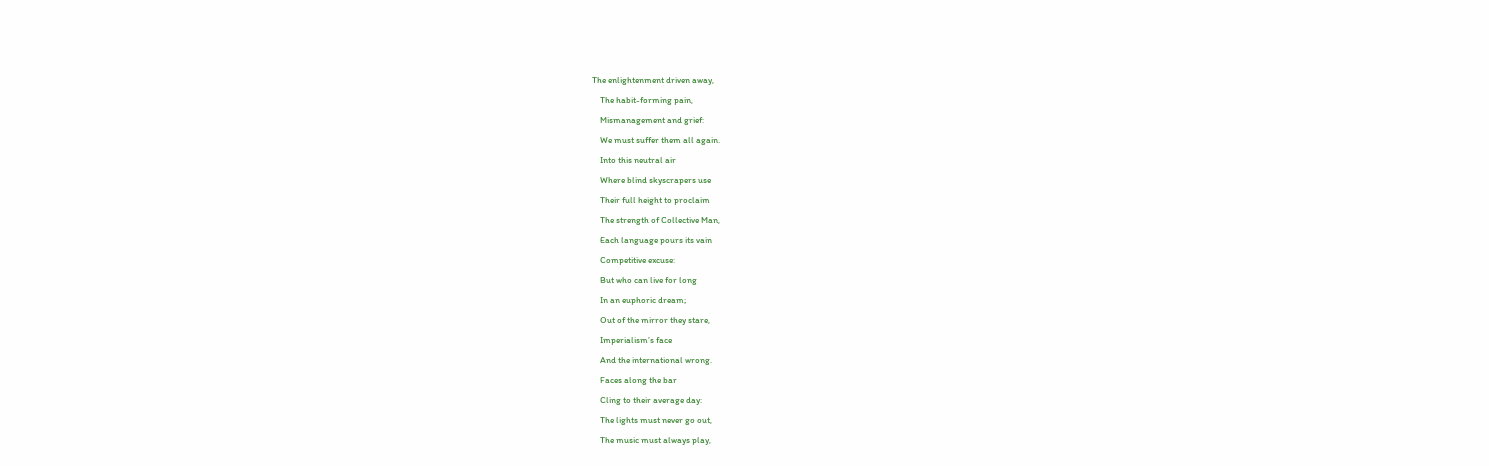The enlightenment driven away,

    The habit-forming pain,

    Mismanagement and grief:

    We must suffer them all again.

    Into this neutral air

    Where blind skyscrapers use

    Their full height to proclaim

    The strength of Collective Man,

    Each language pours its vain

    Competitive excuse:

    But who can live for long

    In an euphoric dream;

    Out of the mirror they stare,

    Imperialism’s face

    And the international wrong.

    Faces along the bar

    Cling to their average day:

    The lights must never go out,

    The music must always play,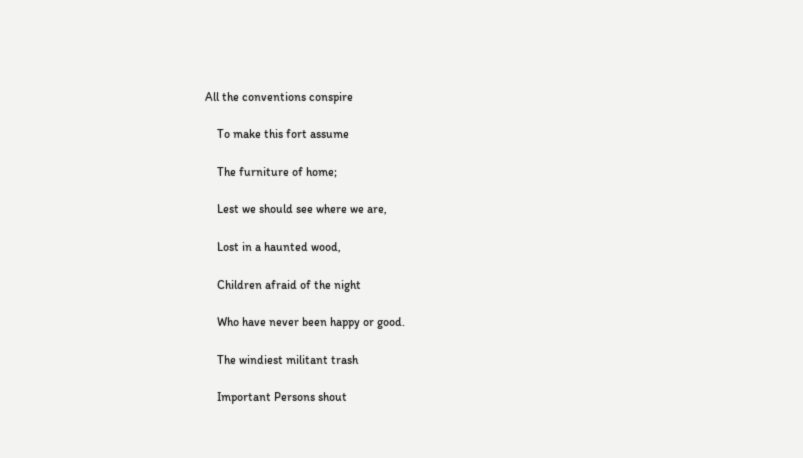All the conventions conspire

    To make this fort assume

    The furniture of home;

    Lest we should see where we are,

    Lost in a haunted wood,

    Children afraid of the night

    Who have never been happy or good.

    The windiest militant trash

    Important Persons shout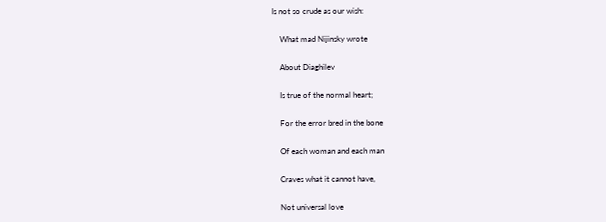Is not so crude as our wish:

    What mad Nijinsky wrote

    About Diaghilev

    Is true of the normal heart;

    For the error bred in the bone

    Of each woman and each man

    Craves what it cannot have,

    Not universal love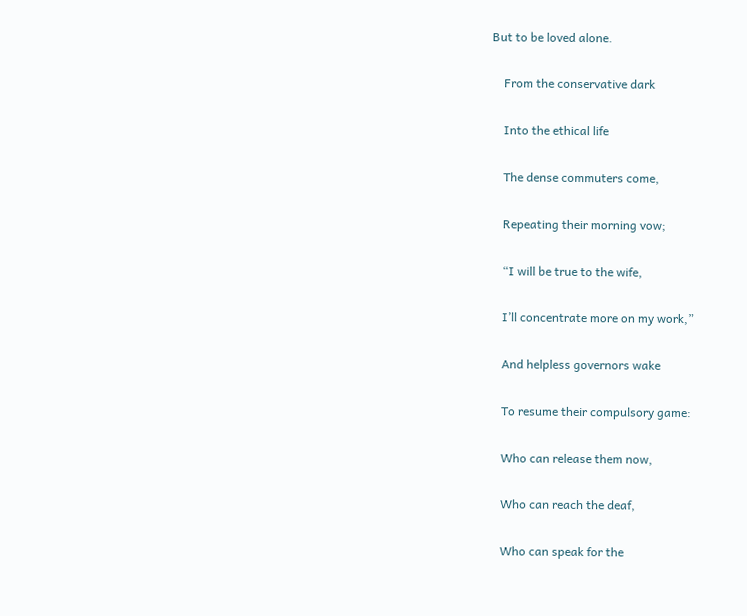But to be loved alone.

    From the conservative dark

    Into the ethical life

    The dense commuters come,

    Repeating their morning vow;

    “I will be true to the wife,

    I’ll concentrate more on my work,”

    And helpless governors wake

    To resume their compulsory game:

    Who can release them now,

    Who can reach the deaf,

    Who can speak for the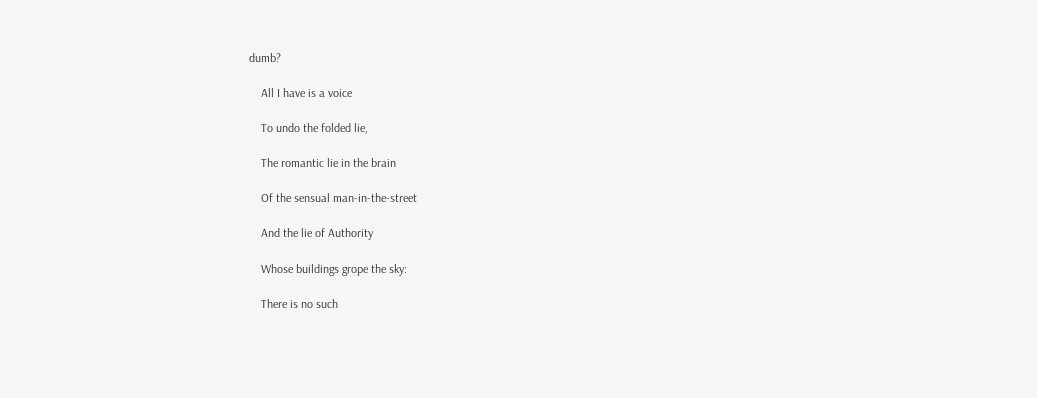dumb?

    All I have is a voice

    To undo the folded lie,

    The romantic lie in the brain

    Of the sensual man-in-the-street

    And the lie of Authority

    Whose buildings grope the sky:

    There is no such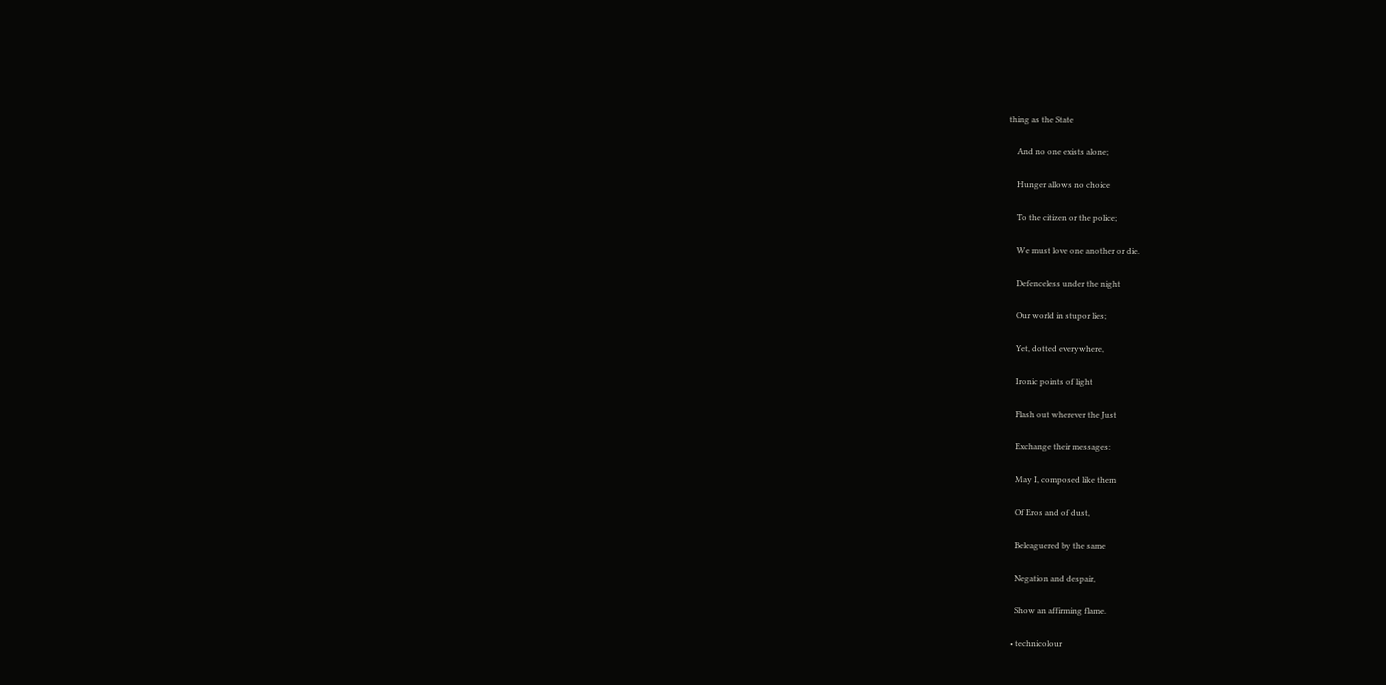thing as the State

    And no one exists alone;

    Hunger allows no choice

    To the citizen or the police;

    We must love one another or die.

    Defenceless under the night

    Our world in stupor lies;

    Yet, dotted everywhere,

    Ironic points of light

    Flash out wherever the Just

    Exchange their messages:

    May I, composed like them

    Of Eros and of dust,

    Beleaguered by the same

    Negation and despair,

    Show an affirming flame.

  • technicolour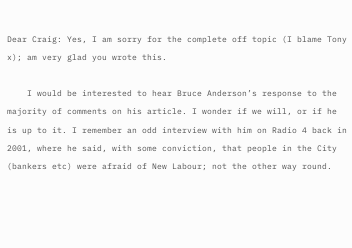Dear Craig: Yes, I am sorry for the complete off topic (I blame Tony x); am very glad you wrote this.

    I would be interested to hear Bruce Anderson’s response to the majority of comments on his article. I wonder if we will, or if he is up to it. I remember an odd interview with him on Radio 4 back in 2001, where he said, with some conviction, that people in the City (bankers etc) were afraid of New Labour; not the other way round.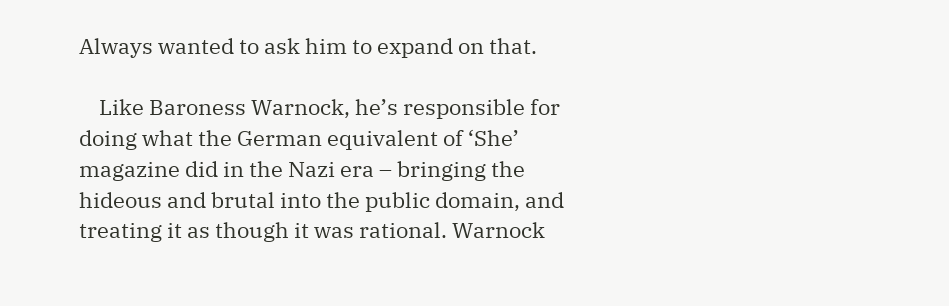Always wanted to ask him to expand on that.

    Like Baroness Warnock, he’s responsible for doing what the German equivalent of ‘She’ magazine did in the Nazi era – bringing the hideous and brutal into the public domain, and treating it as though it was rational. Warnock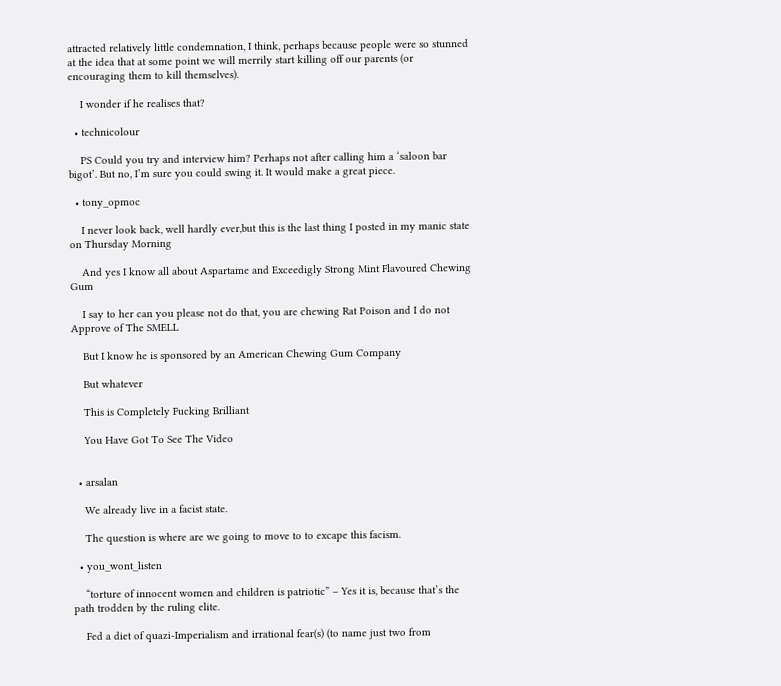attracted relatively little condemnation, I think, perhaps because people were so stunned at the idea that at some point we will merrily start killing off our parents (or encouraging them to kill themselves).

    I wonder if he realises that?

  • technicolour

    PS Could you try and interview him? Perhaps not after calling him a ‘saloon bar bigot’. But no, I’m sure you could swing it. It would make a great piece.

  • tony_opmoc

    I never look back, well hardly ever,but this is the last thing I posted in my manic state on Thursday Morning

    And yes I know all about Aspartame and Exceedigly Strong Mint Flavoured Chewing Gum

    I say to her can you please not do that, you are chewing Rat Poison and I do not Approve of The SMELL

    But I know he is sponsored by an American Chewing Gum Company

    But whatever

    This is Completely Fucking Brilliant

    You Have Got To See The Video


  • arsalan

    We already live in a facist state.

    The question is where are we going to move to to excape this facism.

  • you_wont_listen

    “torture of innocent women and children is patriotic” – Yes it is, because that’s the path trodden by the ruling elite.

    Fed a diet of quazi-Imperialism and irrational fear(s) (to name just two from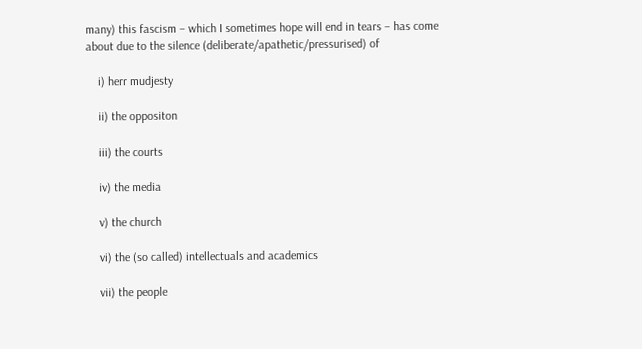many) this fascism – which I sometimes hope will end in tears – has come about due to the silence (deliberate/apathetic/pressurised) of

    i) herr mudjesty

    ii) the oppositon

    iii) the courts

    iv) the media

    v) the church

    vi) the (so called) intellectuals and academics

    vii) the people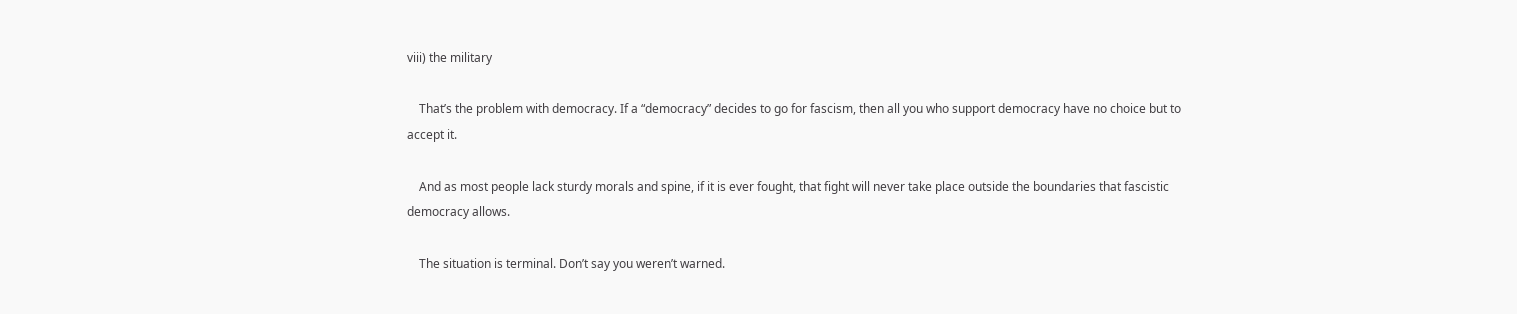viii) the military

    That’s the problem with democracy. If a “democracy” decides to go for fascism, then all you who support democracy have no choice but to accept it.

    And as most people lack sturdy morals and spine, if it is ever fought, that fight will never take place outside the boundaries that fascistic democracy allows.

    The situation is terminal. Don’t say you weren’t warned.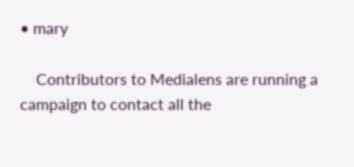• mary

    Contributors to Medialens are running a campaign to contact all the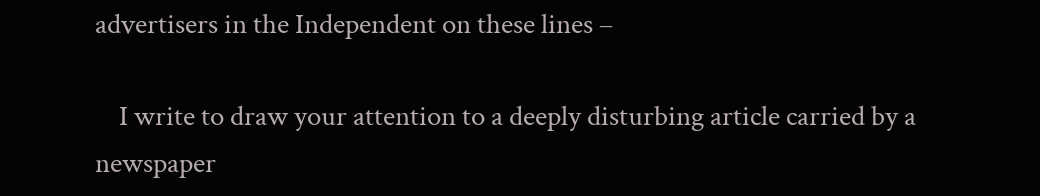advertisers in the Independent on these lines –

    I write to draw your attention to a deeply disturbing article carried by a newspaper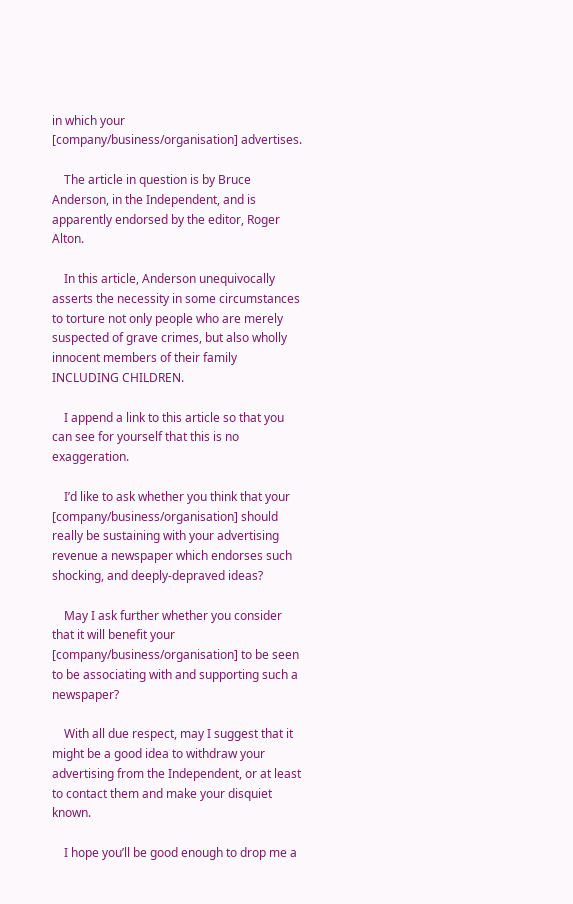in which your [company/business/organisation] advertises.

    The article in question is by Bruce Anderson, in the Independent, and is apparently endorsed by the editor, Roger Alton.

    In this article, Anderson unequivocally asserts the necessity in some circumstances to torture not only people who are merely suspected of grave crimes, but also wholly innocent members of their family INCLUDING CHILDREN.

    I append a link to this article so that you can see for yourself that this is no exaggeration.

    I’d like to ask whether you think that your [company/business/organisation] should really be sustaining with your advertising revenue a newspaper which endorses such shocking, and deeply-depraved ideas?

    May I ask further whether you consider that it will benefit your [company/business/organisation] to be seen to be associating with and supporting such a newspaper?

    With all due respect, may I suggest that it might be a good idea to withdraw your advertising from the Independent, or at least to contact them and make your disquiet known.

    I hope you’ll be good enough to drop me a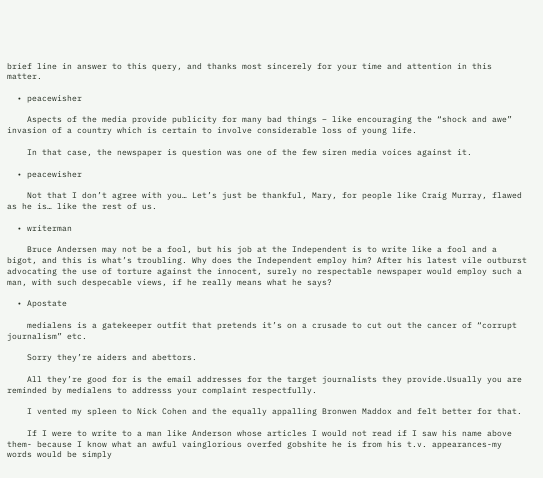brief line in answer to this query, and thanks most sincerely for your time and attention in this matter.

  • peacewisher

    Aspects of the media provide publicity for many bad things – like encouraging the “shock and awe” invasion of a country which is certain to involve considerable loss of young life.

    In that case, the newspaper is question was one of the few siren media voices against it.

  • peacewisher

    Not that I don’t agree with you… Let’s just be thankful, Mary, for people like Craig Murray, flawed as he is… like the rest of us.

  • writerman

    Bruce Andersen may not be a fool, but his job at the Independent is to write like a fool and a bigot, and this is what’s troubling. Why does the Independent employ him? After his latest vile outburst advocating the use of torture against the innocent, surely no respectable newspaper would employ such a man, with such despecable views, if he really means what he says?

  • Apostate

    medialens is a gatekeeper outfit that pretends it’s on a crusade to cut out the cancer of “corrupt journalism” etc.

    Sorry they’re aiders and abettors.

    All they’re good for is the email addresses for the target journalists they provide.Usually you are reminded by medialens to addresss your complaint respectfully.

    I vented my spleen to Nick Cohen and the equally appalling Bronwen Maddox and felt better for that.

    If I were to write to a man like Anderson whose articles I would not read if I saw his name above them- because I know what an awful vainglorious overfed gobshite he is from his t.v. appearances-my words would be simply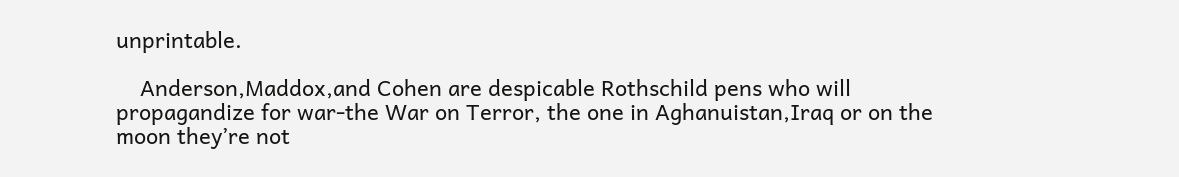unprintable.

    Anderson,Maddox,and Cohen are despicable Rothschild pens who will propagandize for war-the War on Terror, the one in Aghanuistan,Iraq or on the moon they’re not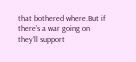that bothered where.But if there’s a war going on they’ll support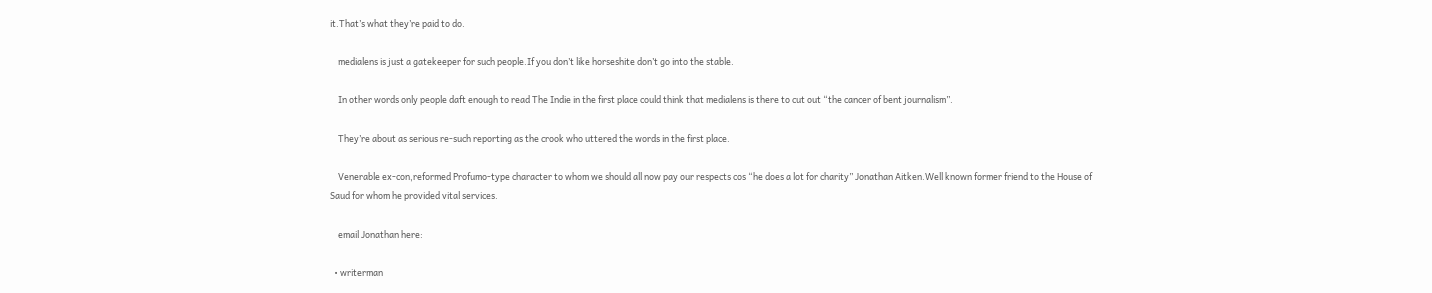it.That’s what they’re paid to do.

    medialens is just a gatekeeper for such people.If you don’t like horseshite don’t go into the stable.

    In other words only people daft enough to read The Indie in the first place could think that medialens is there to cut out “the cancer of bent journalism”.

    They’re about as serious re-such reporting as the crook who uttered the words in the first place.

    Venerable ex-con,reformed Profumo-type character to whom we should all now pay our respects cos “he does a lot for charity” Jonathan Aitken.Well known former friend to the House of Saud for whom he provided vital services.

    email Jonathan here:

  • writerman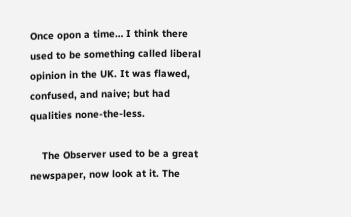Once opon a time… I think there used to be something called liberal opinion in the UK. It was flawed, confused, and naive; but had qualities none-the-less.

    The Observer used to be a great newspaper, now look at it. The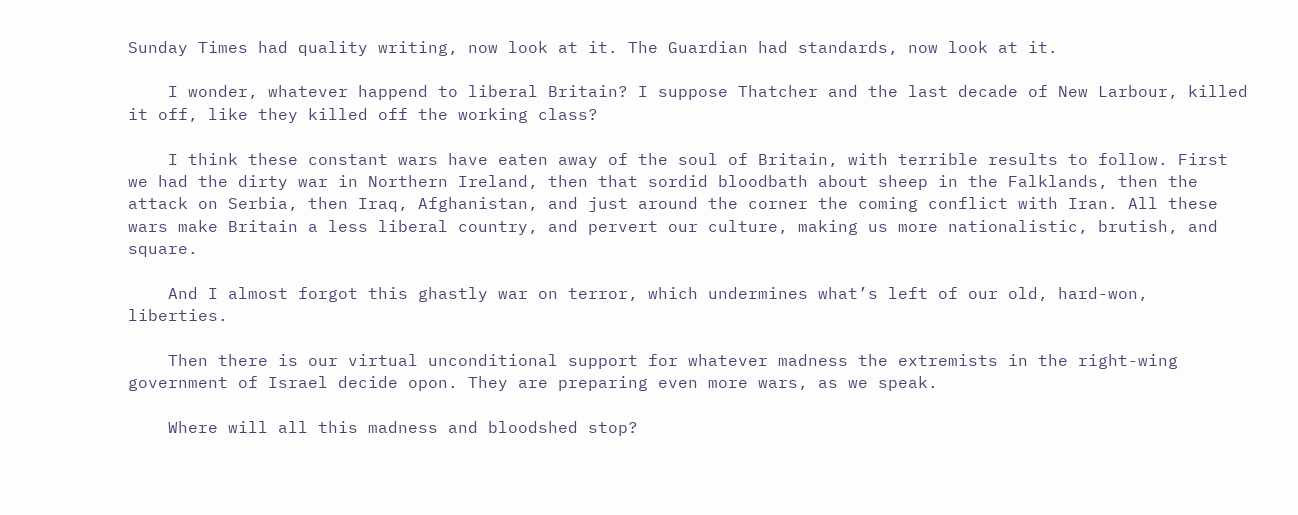Sunday Times had quality writing, now look at it. The Guardian had standards, now look at it.

    I wonder, whatever happend to liberal Britain? I suppose Thatcher and the last decade of New Larbour, killed it off, like they killed off the working class?

    I think these constant wars have eaten away of the soul of Britain, with terrible results to follow. First we had the dirty war in Northern Ireland, then that sordid bloodbath about sheep in the Falklands, then the attack on Serbia, then Iraq, Afghanistan, and just around the corner the coming conflict with Iran. All these wars make Britain a less liberal country, and pervert our culture, making us more nationalistic, brutish, and square.

    And I almost forgot this ghastly war on terror, which undermines what’s left of our old, hard-won, liberties.

    Then there is our virtual unconditional support for whatever madness the extremists in the right-wing government of Israel decide opon. They are preparing even more wars, as we speak.

    Where will all this madness and bloodshed stop?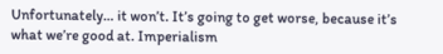Unfortunately… it won’t. It’s going to get worse, because it’s what we’re good at. Imperialism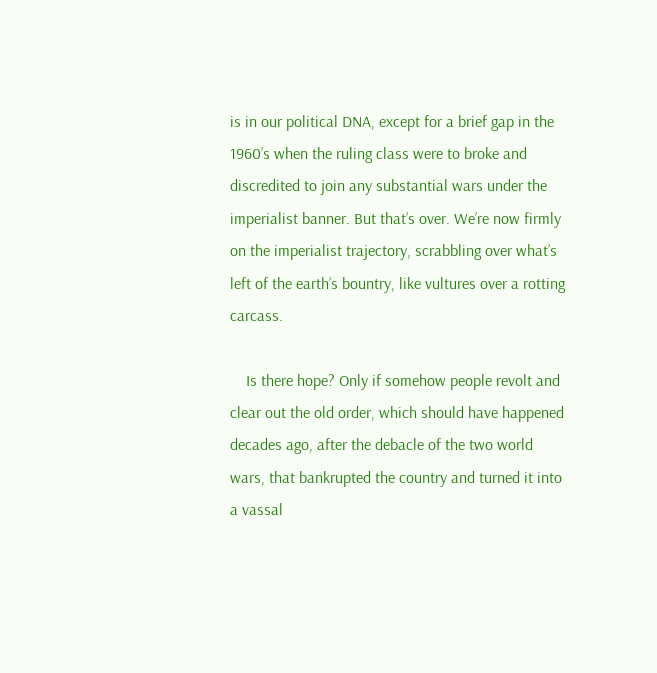is in our political DNA, except for a brief gap in the 1960’s when the ruling class were to broke and discredited to join any substantial wars under the imperialist banner. But that’s over. We’re now firmly on the imperialist trajectory, scrabbling over what’s left of the earth’s bountry, like vultures over a rotting carcass.

    Is there hope? Only if somehow people revolt and clear out the old order, which should have happened decades ago, after the debacle of the two world wars, that bankrupted the country and turned it into a vassal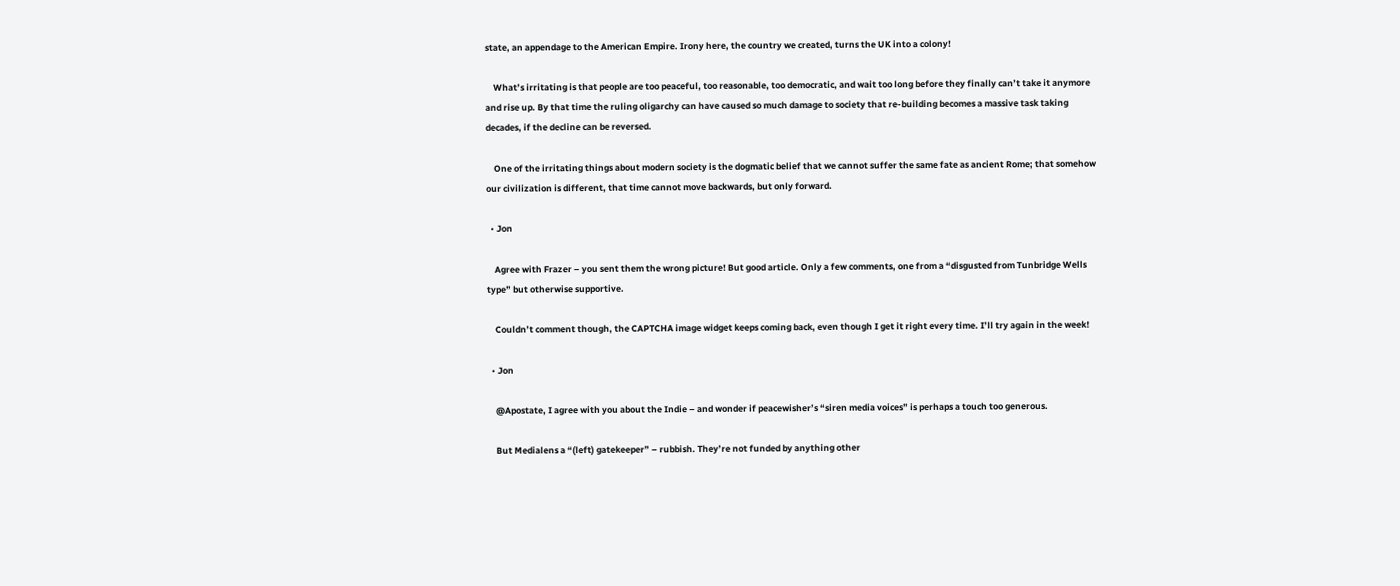state, an appendage to the American Empire. Irony here, the country we created, turns the UK into a colony!

    What’s irritating is that people are too peaceful, too reasonable, too democratic, and wait too long before they finally can’t take it anymore and rise up. By that time the ruling oligarchy can have caused so much damage to society that re-building becomes a massive task taking decades, if the decline can be reversed.

    One of the irritating things about modern society is the dogmatic belief that we cannot suffer the same fate as ancient Rome; that somehow our civilization is different, that time cannot move backwards, but only forward.

  • Jon

    Agree with Frazer – you sent them the wrong picture! But good article. Only a few comments, one from a “disgusted from Tunbridge Wells type” but otherwise supportive.

    Couldn’t comment though, the CAPTCHA image widget keeps coming back, even though I get it right every time. I’ll try again in the week!

  • Jon

    @Apostate, I agree with you about the Indie – and wonder if peacewisher’s “siren media voices” is perhaps a touch too generous.

    But Medialens a “(left) gatekeeper” – rubbish. They’re not funded by anything other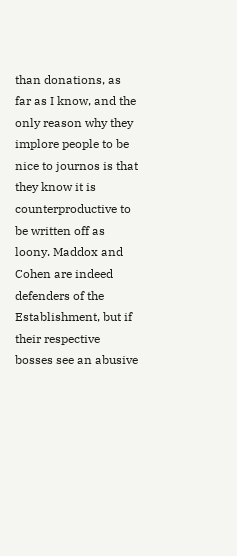than donations, as far as I know, and the only reason why they implore people to be nice to journos is that they know it is counterproductive to be written off as loony. Maddox and Cohen are indeed defenders of the Establishment, but if their respective bosses see an abusive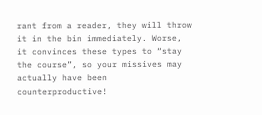rant from a reader, they will throw it in the bin immediately. Worse, it convinces these types to “stay the course”, so your missives may actually have been counterproductive!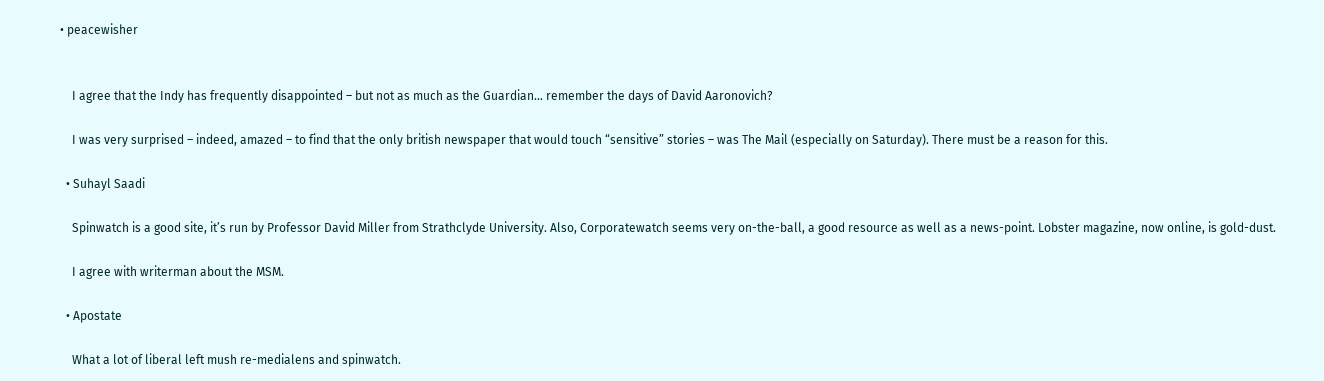• peacewisher


    I agree that the Indy has frequently disappointed – but not as much as the Guardian… remember the days of David Aaronovich?

    I was very surprised – indeed, amazed – to find that the only british newspaper that would touch “sensitive” stories – was The Mail (especially on Saturday). There must be a reason for this.

  • Suhayl Saadi

    Spinwatch is a good site, it’s run by Professor David Miller from Strathclyde University. Also, Corporatewatch seems very on-the-ball, a good resource as well as a news-point. Lobster magazine, now online, is gold-dust.

    I agree with writerman about the MSM.

  • Apostate

    What a lot of liberal left mush re-medialens and spinwatch.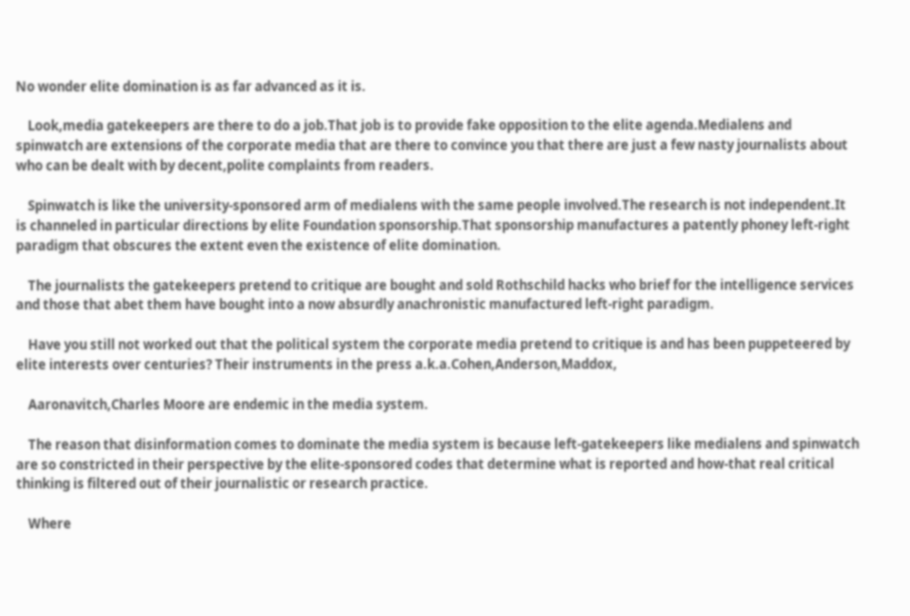No wonder elite domination is as far advanced as it is.

    Look,media gatekeepers are there to do a job.That job is to provide fake opposition to the elite agenda.Medialens and spinwatch are extensions of the corporate media that are there to convince you that there are just a few nasty journalists about who can be dealt with by decent,polite complaints from readers.

    Spinwatch is like the university-sponsored arm of medialens with the same people involved.The research is not independent.It is channeled in particular directions by elite Foundation sponsorship.That sponsorship manufactures a patently phoney left-right paradigm that obscures the extent even the existence of elite domination.

    The journalists the gatekeepers pretend to critique are bought and sold Rothschild hacks who brief for the intelligence services and those that abet them have bought into a now absurdly anachronistic manufactured left-right paradigm.

    Have you still not worked out that the political system the corporate media pretend to critique is and has been puppeteered by elite interests over centuries? Their instruments in the press a.k.a.Cohen,Anderson,Maddox,

    Aaronavitch,Charles Moore are endemic in the media system.

    The reason that disinformation comes to dominate the media system is because left-gatekeepers like medialens and spinwatch are so constricted in their perspective by the elite-sponsored codes that determine what is reported and how-that real critical thinking is filtered out of their journalistic or research practice.

    Where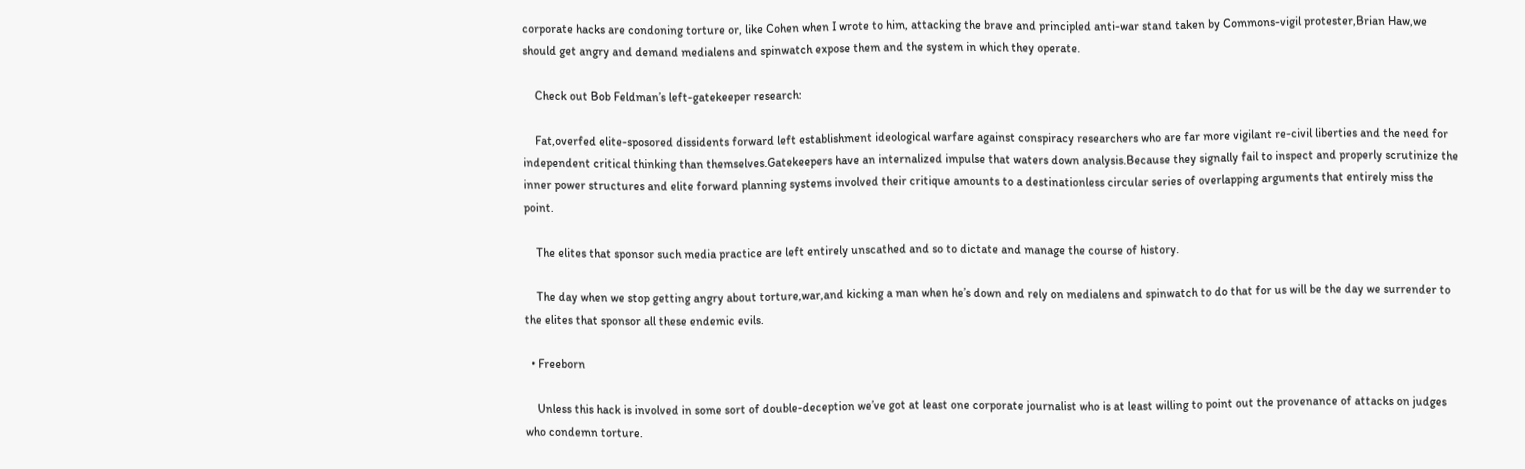corporate hacks are condoning torture or, like Cohen when I wrote to him, attacking the brave and principled anti-war stand taken by Commons-vigil protester,Brian Haw,we should get angry and demand medialens and spinwatch expose them and the system in which they operate.

    Check out Bob Feldman’s left-gatekeeper research:

    Fat,overfed elite-sposored dissidents forward left establishment ideological warfare against conspiracy researchers who are far more vigilant re-civil liberties and the need for independent critical thinking than themselves.Gatekeepers have an internalized impulse that waters down analysis.Because they signally fail to inspect and properly scrutinize the inner power structures and elite forward planning systems involved their critique amounts to a destinationless circular series of overlapping arguments that entirely miss the point.

    The elites that sponsor such media practice are left entirely unscathed and so to dictate and manage the course of history.

    The day when we stop getting angry about torture,war,and kicking a man when he’s down and rely on medialens and spinwatch to do that for us will be the day we surrender to the elites that sponsor all these endemic evils.

  • Freeborn

    Unless this hack is involved in some sort of double-deception we’ve got at least one corporate journalist who is at least willing to point out the provenance of attacks on judges who condemn torture.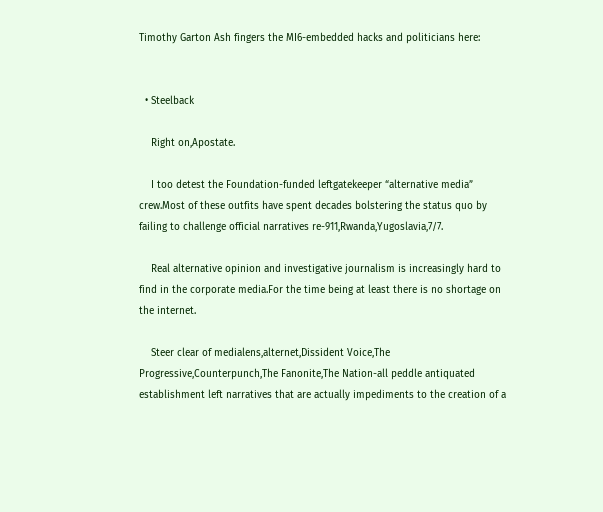Timothy Garton Ash fingers the MI6-embedded hacks and politicians here:


  • Steelback

    Right on,Apostate.

    I too detest the Foundation-funded leftgatekeeper “alternative media” crew.Most of these outfits have spent decades bolstering the status quo by failing to challenge official narratives re-911,Rwanda,Yugoslavia,7/7.

    Real alternative opinion and investigative journalism is increasingly hard to find in the corporate media.For the time being at least there is no shortage on the internet.

    Steer clear of medialens,alternet,Dissident Voice,The Progressive,Counterpunch,The Fanonite,The Nation-all peddle antiquated establishment left narratives that are actually impediments to the creation of a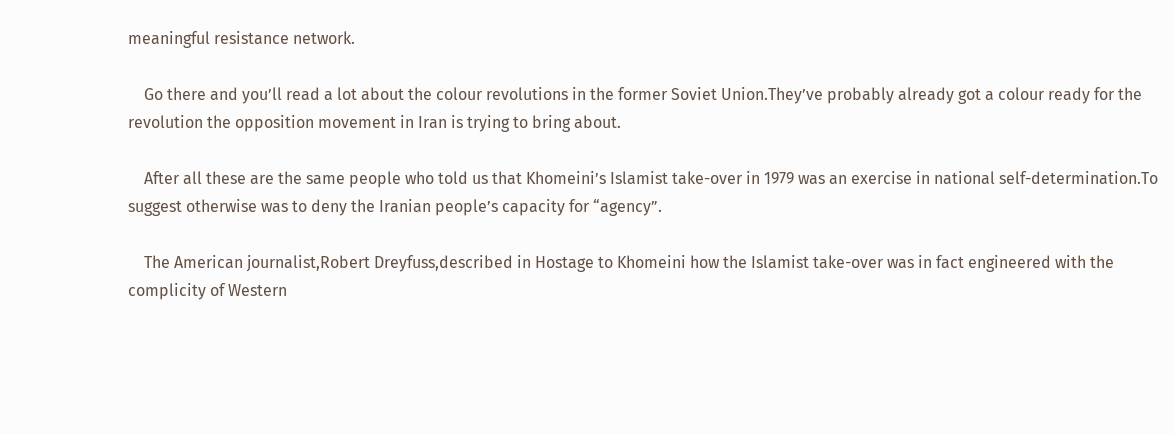meaningful resistance network.

    Go there and you’ll read a lot about the colour revolutions in the former Soviet Union.They’ve probably already got a colour ready for the revolution the opposition movement in Iran is trying to bring about.

    After all these are the same people who told us that Khomeini’s Islamist take-over in 1979 was an exercise in national self-determination.To suggest otherwise was to deny the Iranian people’s capacity for “agency”.

    The American journalist,Robert Dreyfuss,described in Hostage to Khomeini how the Islamist take-over was in fact engineered with the complicity of Western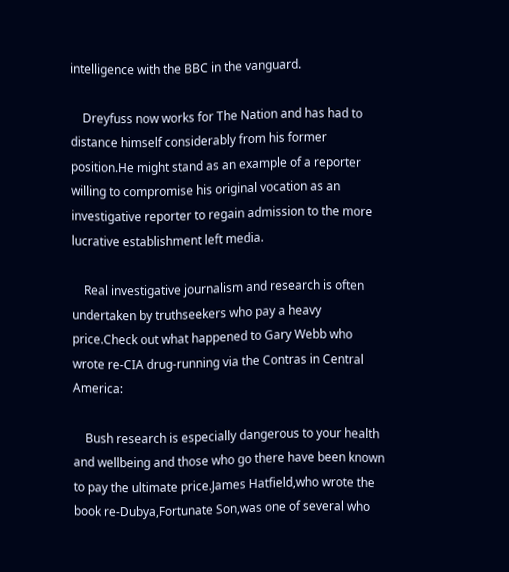intelligence with the BBC in the vanguard.

    Dreyfuss now works for The Nation and has had to distance himself considerably from his former position.He might stand as an example of a reporter willing to compromise his original vocation as an investigative reporter to regain admission to the more lucrative establishment left media.

    Real investigative journalism and research is often undertaken by truthseekers who pay a heavy price.Check out what happened to Gary Webb who wrote re-CIA drug-running via the Contras in Central America:

    Bush research is especially dangerous to your health and wellbeing and those who go there have been known to pay the ultimate price.James Hatfield,who wrote the book re-Dubya,Fortunate Son,was one of several who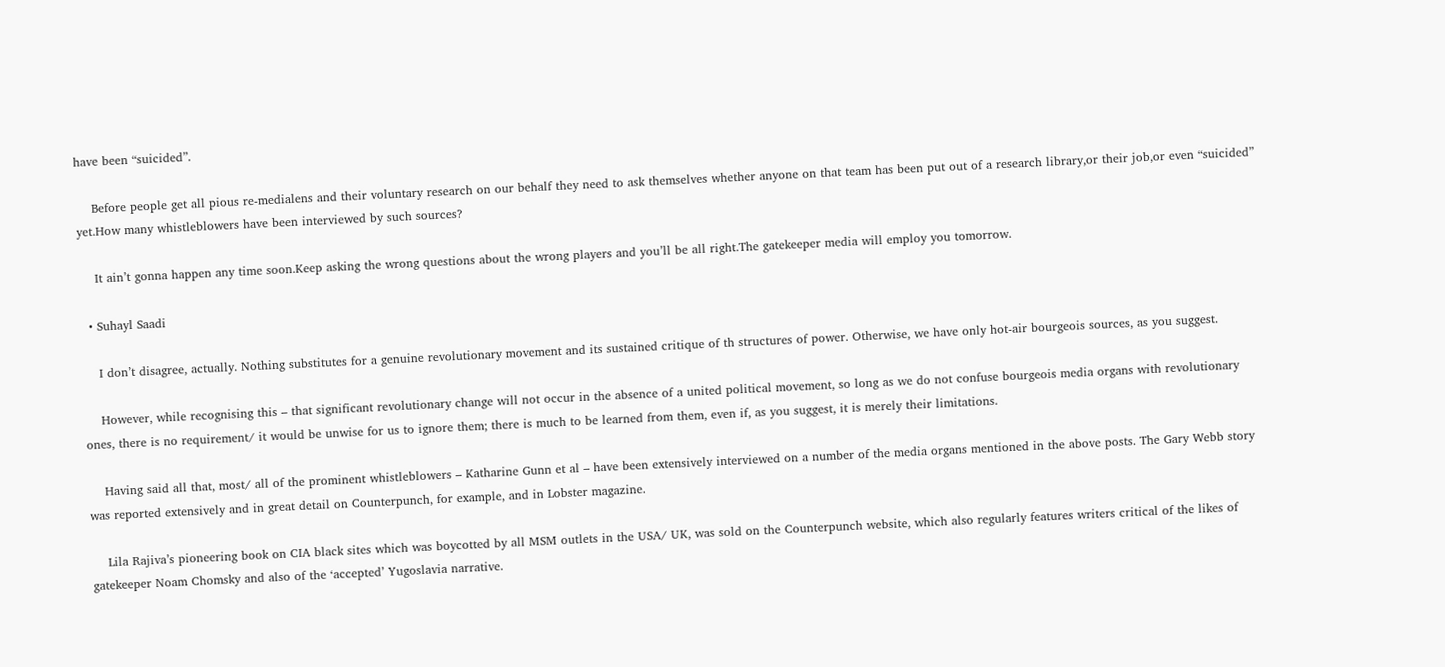have been “suicided”.

    Before people get all pious re-medialens and their voluntary research on our behalf they need to ask themselves whether anyone on that team has been put out of a research library,or their job,or even “suicided” yet.How many whistleblowers have been interviewed by such sources?

    It ain’t gonna happen any time soon.Keep asking the wrong questions about the wrong players and you’ll be all right.The gatekeeper media will employ you tomorrow.

  • Suhayl Saadi

    I don’t disagree, actually. Nothing substitutes for a genuine revolutionary movement and its sustained critique of th structures of power. Otherwise, we have only hot-air bourgeois sources, as you suggest.

    However, while recognising this – that significant revolutionary change will not occur in the absence of a united political movement, so long as we do not confuse bourgeois media organs with revolutionary ones, there is no requirement/ it would be unwise for us to ignore them; there is much to be learned from them, even if, as you suggest, it is merely their limitations.

    Having said all that, most/ all of the prominent whistleblowers – Katharine Gunn et al – have been extensively interviewed on a number of the media organs mentioned in the above posts. The Gary Webb story was reported extensively and in great detail on Counterpunch, for example, and in Lobster magazine.

    Lila Rajiva’s pioneering book on CIA black sites which was boycotted by all MSM outlets in the USA/ UK, was sold on the Counterpunch website, which also regularly features writers critical of the likes of gatekeeper Noam Chomsky and also of the ‘accepted’ Yugoslavia narrative.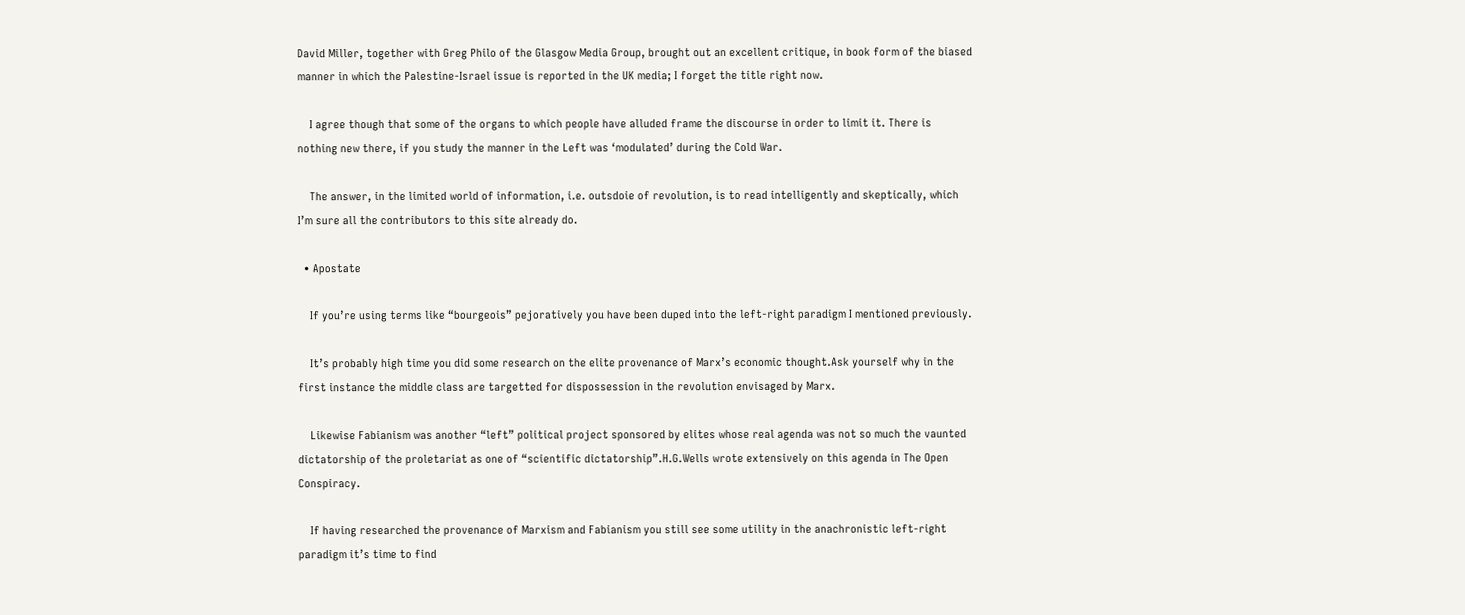David Miller, together with Greg Philo of the Glasgow Media Group, brought out an excellent critique, in book form of the biased manner in which the Palestine-Israel issue is reported in the UK media; I forget the title right now.

    I agree though that some of the organs to which people have alluded frame the discourse in order to limit it. There is nothing new there, if you study the manner in the Left was ‘modulated’ during the Cold War.

    The answer, in the limited world of information, i.e. outsdoie of revolution, is to read intelligently and skeptically, which I’m sure all the contributors to this site already do.

  • Apostate

    If you’re using terms like “bourgeois” pejoratively you have been duped into the left-right paradigm I mentioned previously.

    It’s probably high time you did some research on the elite provenance of Marx’s economic thought.Ask yourself why in the first instance the middle class are targetted for dispossession in the revolution envisaged by Marx.

    Likewise Fabianism was another “left” political project sponsored by elites whose real agenda was not so much the vaunted dictatorship of the proletariat as one of “scientific dictatorship”.H.G.Wells wrote extensively on this agenda in The Open Conspiracy.

    If having researched the provenance of Marxism and Fabianism you still see some utility in the anachronistic left-right paradigm it’s time to find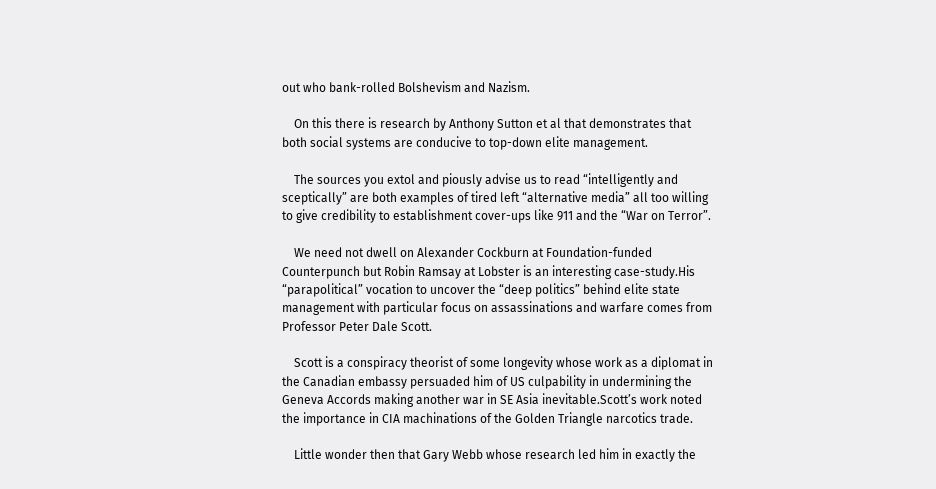out who bank-rolled Bolshevism and Nazism.

    On this there is research by Anthony Sutton et al that demonstrates that both social systems are conducive to top-down elite management.

    The sources you extol and piously advise us to read “intelligently and sceptically” are both examples of tired left “alternative media” all too willing to give credibility to establishment cover-ups like 911 and the “War on Terror”.

    We need not dwell on Alexander Cockburn at Foundation-funded Counterpunch but Robin Ramsay at Lobster is an interesting case-study.His “parapolitical” vocation to uncover the “deep politics” behind elite state management with particular focus on assassinations and warfare comes from Professor Peter Dale Scott.

    Scott is a conspiracy theorist of some longevity whose work as a diplomat in the Canadian embassy persuaded him of US culpability in undermining the Geneva Accords making another war in SE Asia inevitable.Scott’s work noted the importance in CIA machinations of the Golden Triangle narcotics trade.

    Little wonder then that Gary Webb whose research led him in exactly the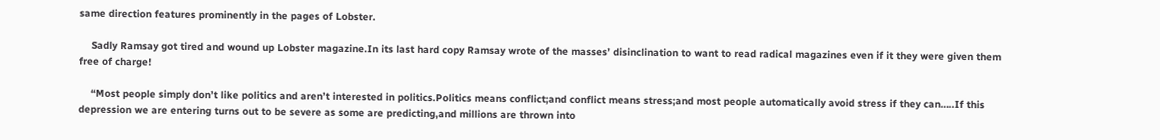same direction features prominently in the pages of Lobster.

    Sadly Ramsay got tired and wound up Lobster magazine.In its last hard copy Ramsay wrote of the masses’ disinclination to want to read radical magazines even if it they were given them free of charge!

    “Most people simply don’t like politics and aren’t interested in politics.Politics means conflict;and conflict means stress;and most people automatically avoid stress if they can…..If this depression we are entering turns out to be severe as some are predicting,and millions are thrown into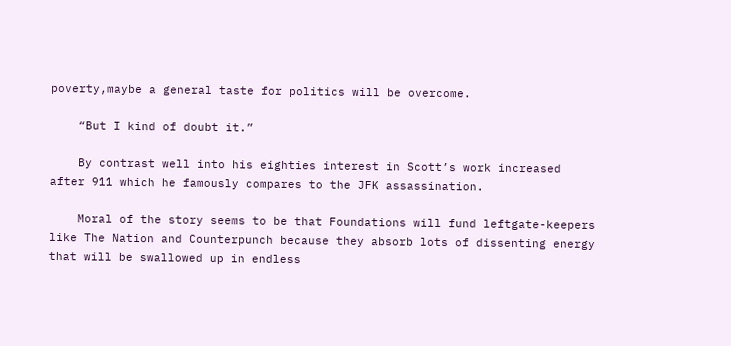poverty,maybe a general taste for politics will be overcome.

    “But I kind of doubt it.”

    By contrast well into his eighties interest in Scott’s work increased after 911 which he famously compares to the JFK assassination.

    Moral of the story seems to be that Foundations will fund leftgate-keepers like The Nation and Counterpunch because they absorb lots of dissenting energy that will be swallowed up in endless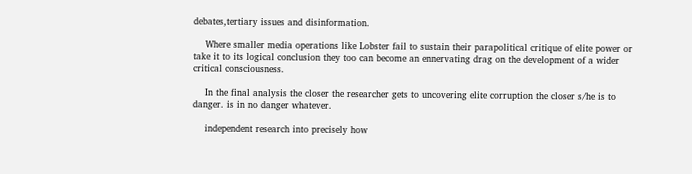debates,tertiary issues and disinformation.

    Where smaller media operations like Lobster fail to sustain their parapolitical critique of elite power or take it to its logical conclusion they too can become an ennervating drag on the development of a wider critical consciousness.

    In the final analysis the closer the researcher gets to uncovering elite corruption the closer s/he is to danger. is in no danger whatever.

    independent research into precisely how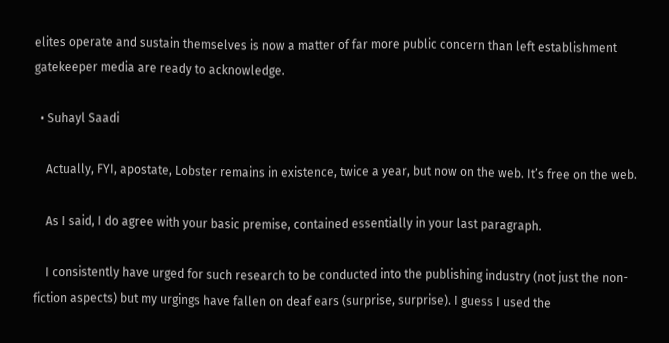elites operate and sustain themselves is now a matter of far more public concern than left establishment gatekeeper media are ready to acknowledge.

  • Suhayl Saadi

    Actually, FYI, apostate, Lobster remains in existence, twice a year, but now on the web. It’s free on the web.

    As I said, I do agree with your basic premise, contained essentially in your last paragraph.

    I consistently have urged for such research to be conducted into the publishing industry (not just the non-fiction aspects) but my urgings have fallen on deaf ears (surprise, surprise). I guess I used the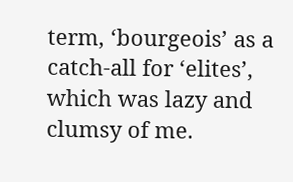term, ‘bourgeois’ as a catch-all for ‘elites’, which was lazy and clumsy of me.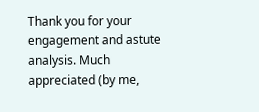Thank you for your engagement and astute analysis. Much appreciated (by me,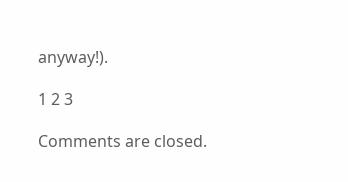anyway!).

1 2 3

Comments are closed.